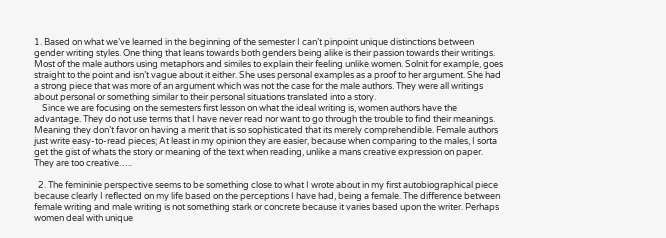1. Based on what we’ve learned in the beginning of the semester I can’t pinpoint unique distinctions between gender writing styles. One thing that leans towards both genders being alike is their passion towards their writings. Most of the male authors using metaphors and similes to explain their feeling unlike women. Solnit for example, goes straight to the point and isn’t vague about it either. She uses personal examples as a proof to her argument. She had a strong piece that was more of an argument which was not the case for the male authors. They were all writings about personal or something similar to their personal situations translated into a story.
    Since we are focusing on the semesters first lesson on what the ideal writing is, women authors have the advantage. They do not use terms that I have never read nor want to go through the trouble to find their meanings. Meaning they don’t favor on having a merit that is so sophisticated that its merely comprehendible. Female authors just write easy-to-read pieces; At least in my opinion they are easier, because when comparing to the males, I sorta get the gist of whats the story or meaning of the text when reading, unlike a mans creative expression on paper. They are too creative…..

  2. The femininie perspective seems to be something close to what I wrote about in my first autobiographical piece because clearly I reflected on my life based on the perceptions I have had, being a female. The difference between female writing and male writing is not something stark or concrete because it varies based upon the writer. Perhaps women deal with unique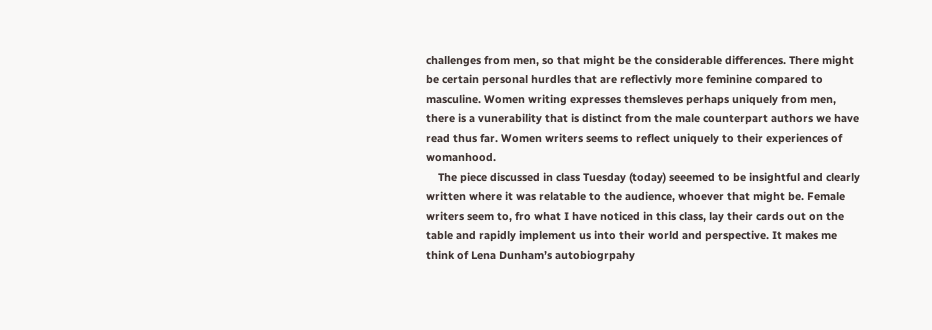challenges from men, so that might be the considerable differences. There might be certain personal hurdles that are reflectivly more feminine compared to masculine. Women writing expresses themsleves perhaps uniquely from men, there is a vunerability that is distinct from the male counterpart authors we have read thus far. Women writers seems to reflect uniquely to their experiences of womanhood.
    The piece discussed in class Tuesday (today) seeemed to be insightful and clearly written where it was relatable to the audience, whoever that might be. Female writers seem to, fro what I have noticed in this class, lay their cards out on the table and rapidly implement us into their world and perspective. It makes me think of Lena Dunham’s autobiogrpahy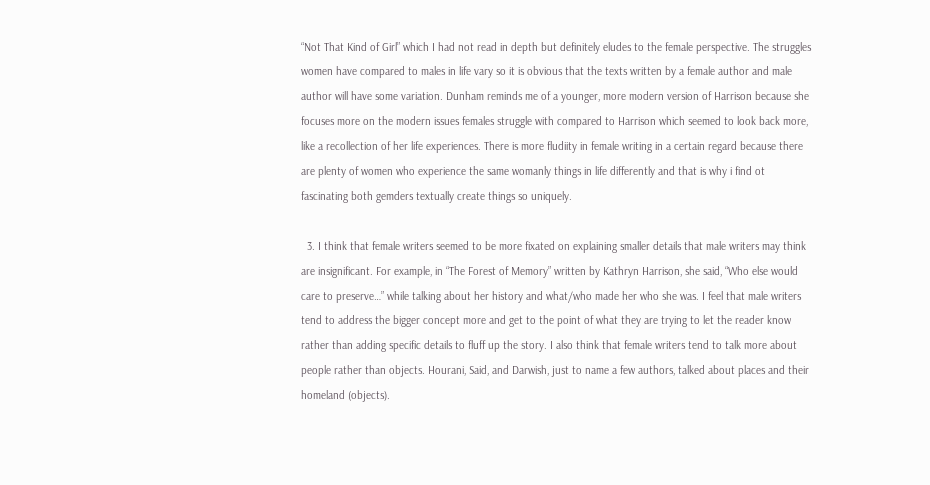“Not That Kind of Girl” which I had not read in depth but definitely eludes to the female perspective. The struggles women have compared to males in life vary so it is obvious that the texts written by a female author and male author will have some variation. Dunham reminds me of a younger, more modern version of Harrison because she focuses more on the modern issues females struggle with compared to Harrison which seemed to look back more, like a recollection of her life experiences. There is more fludiity in female writing in a certain regard because there are plenty of women who experience the same womanly things in life differently and that is why i find ot fascinating both gemders textually create things so uniquely.

  3. I think that female writers seemed to be more fixated on explaining smaller details that male writers may think are insignificant. For example, in “The Forest of Memory” written by Kathryn Harrison, she said, “Who else would care to preserve…” while talking about her history and what/who made her who she was. I feel that male writers tend to address the bigger concept more and get to the point of what they are trying to let the reader know rather than adding specific details to fluff up the story. I also think that female writers tend to talk more about people rather than objects. Hourani, Said, and Darwish, just to name a few authors, talked about places and their homeland (objects).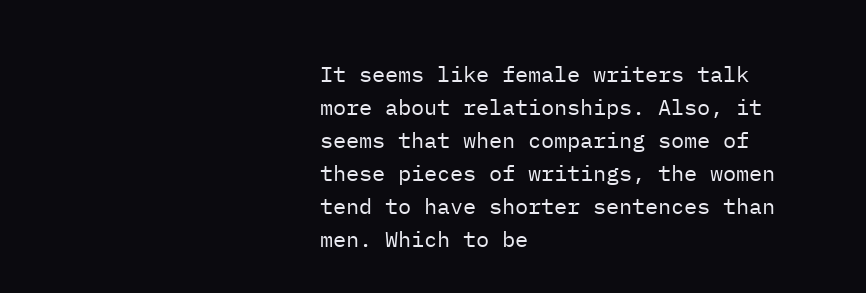It seems like female writers talk more about relationships. Also, it seems that when comparing some of these pieces of writings, the women tend to have shorter sentences than men. Which to be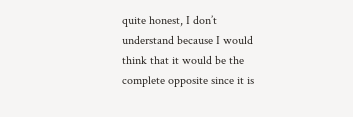quite honest, I don’t understand because I would think that it would be the complete opposite since it is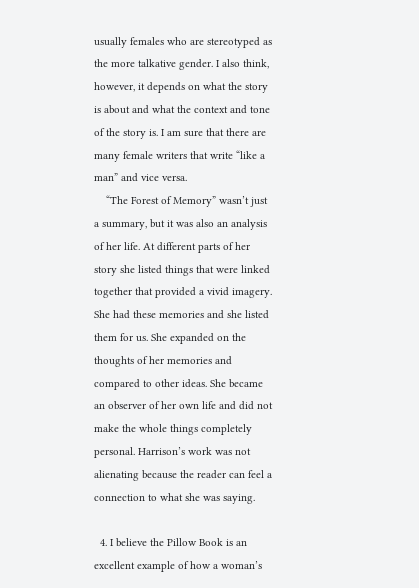usually females who are stereotyped as the more talkative gender. I also think, however, it depends on what the story is about and what the context and tone of the story is. I am sure that there are many female writers that write “like a man” and vice versa.
    “The Forest of Memory” wasn’t just a summary, but it was also an analysis of her life. At different parts of her story she listed things that were linked together that provided a vivid imagery. She had these memories and she listed them for us. She expanded on the thoughts of her memories and compared to other ideas. She became an observer of her own life and did not make the whole things completely personal. Harrison’s work was not alienating because the reader can feel a connection to what she was saying.

  4. I believe the Pillow Book is an excellent example of how a woman’s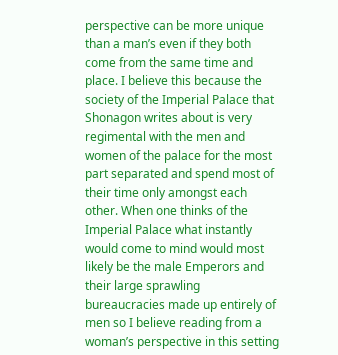perspective can be more unique than a man’s even if they both come from the same time and place. I believe this because the society of the Imperial Palace that Shonagon writes about is very regimental with the men and women of the palace for the most part separated and spend most of their time only amongst each other. When one thinks of the Imperial Palace what instantly would come to mind would most likely be the male Emperors and their large sprawling bureaucracies made up entirely of men so I believe reading from a woman’s perspective in this setting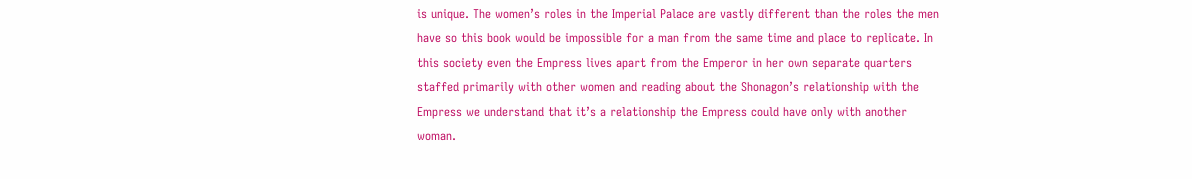is unique. The women’s roles in the Imperial Palace are vastly different than the roles the men have so this book would be impossible for a man from the same time and place to replicate. In this society even the Empress lives apart from the Emperor in her own separate quarters staffed primarily with other women and reading about the Shonagon’s relationship with the Empress we understand that it’s a relationship the Empress could have only with another woman.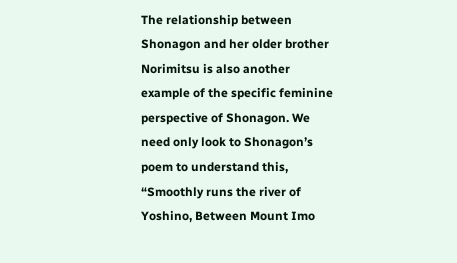The relationship between Shonagon and her older brother Norimitsu is also another example of the specific feminine perspective of Shonagon. We need only look to Shonagon’s poem to understand this, “Smoothly runs the river of Yoshino, Between Mount Imo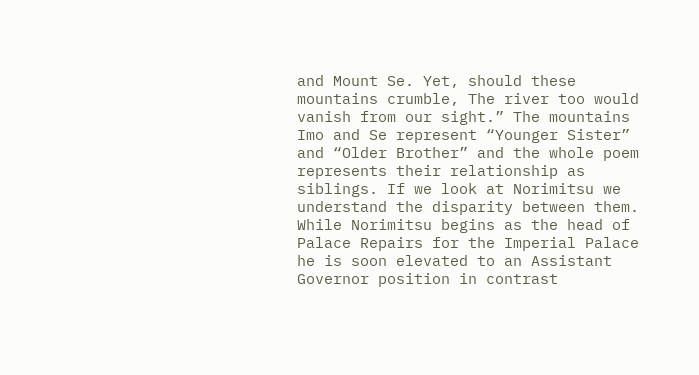and Mount Se. Yet, should these mountains crumble, The river too would vanish from our sight.” The mountains Imo and Se represent “Younger Sister” and “Older Brother” and the whole poem represents their relationship as siblings. If we look at Norimitsu we understand the disparity between them. While Norimitsu begins as the head of Palace Repairs for the Imperial Palace he is soon elevated to an Assistant Governor position in contrast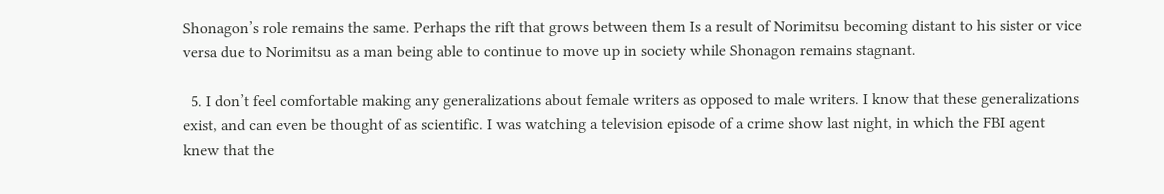Shonagon’s role remains the same. Perhaps the rift that grows between them Is a result of Norimitsu becoming distant to his sister or vice versa due to Norimitsu as a man being able to continue to move up in society while Shonagon remains stagnant.

  5. I don’t feel comfortable making any generalizations about female writers as opposed to male writers. I know that these generalizations exist, and can even be thought of as scientific. I was watching a television episode of a crime show last night, in which the FBI agent knew that the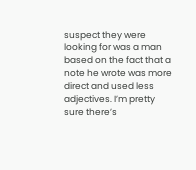suspect they were looking for was a man based on the fact that a note he wrote was more direct and used less adjectives. I’m pretty sure there’s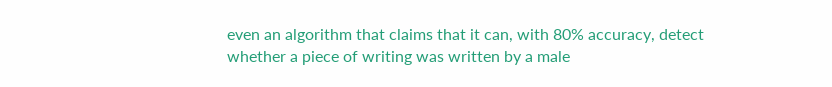even an algorithm that claims that it can, with 80% accuracy, detect whether a piece of writing was written by a male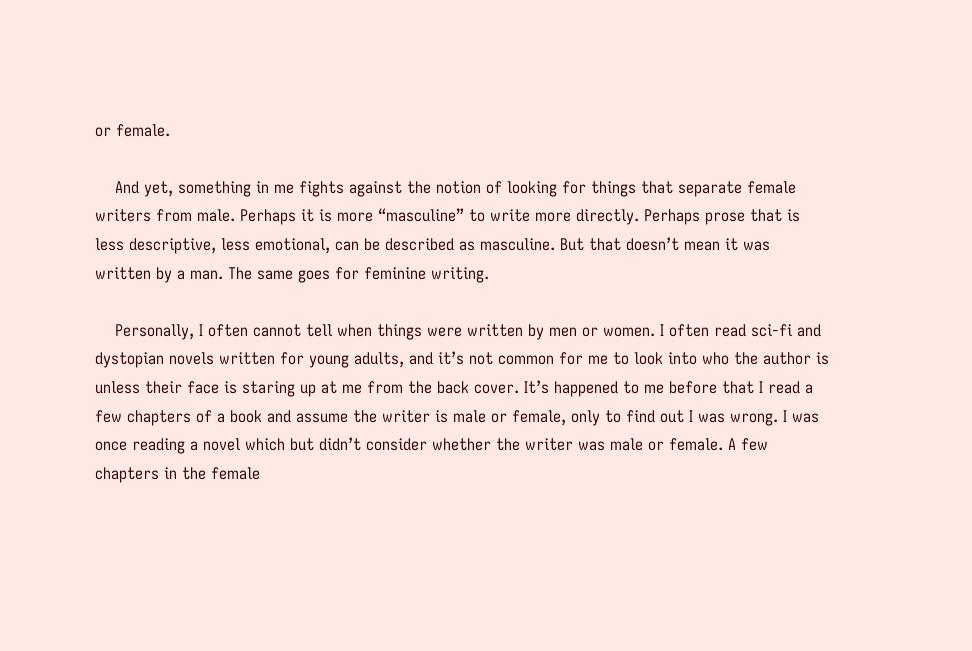or female.

    And yet, something in me fights against the notion of looking for things that separate female writers from male. Perhaps it is more “masculine” to write more directly. Perhaps prose that is less descriptive, less emotional, can be described as masculine. But that doesn’t mean it was written by a man. The same goes for feminine writing.

    Personally, I often cannot tell when things were written by men or women. I often read sci-fi and dystopian novels written for young adults, and it’s not common for me to look into who the author is unless their face is staring up at me from the back cover. It’s happened to me before that I read a few chapters of a book and assume the writer is male or female, only to find out I was wrong. I was once reading a novel which but didn’t consider whether the writer was male or female. A few chapters in the female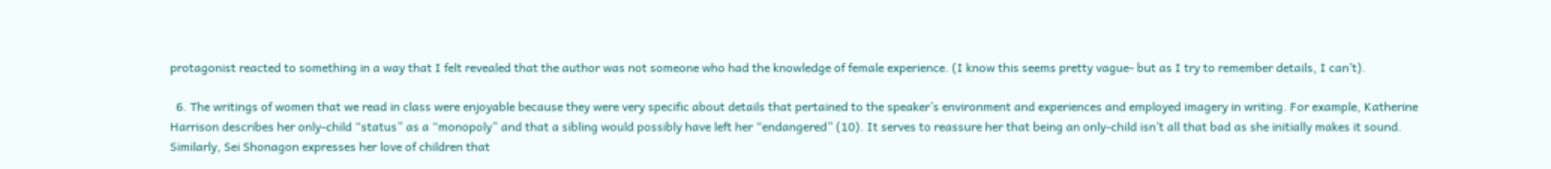protagonist reacted to something in a way that I felt revealed that the author was not someone who had the knowledge of female experience. (I know this seems pretty vague- but as I try to remember details, I can’t).

  6. The writings of women that we read in class were enjoyable because they were very specific about details that pertained to the speaker’s environment and experiences and employed imagery in writing. For example, Katherine Harrison describes her only-child “status” as a “monopoly” and that a sibling would possibly have left her “endangered” (10). It serves to reassure her that being an only-child isn’t all that bad as she initially makes it sound. Similarly, Sei Shonagon expresses her love of children that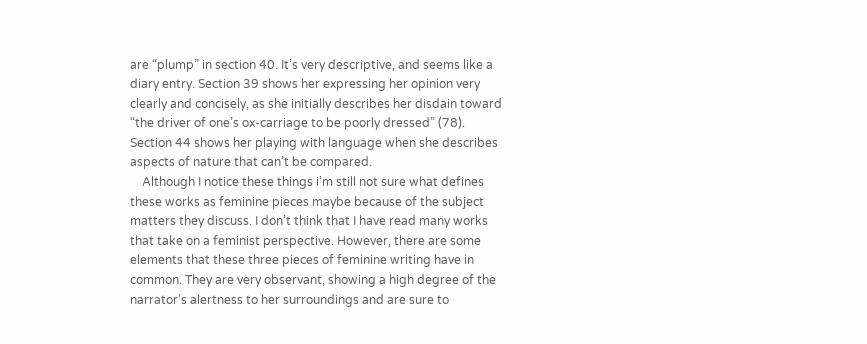are “plump” in section 40. It’s very descriptive, and seems like a diary entry. Section 39 shows her expressing her opinion very clearly and concisely, as she initially describes her disdain toward “the driver of one’s ox-carriage to be poorly dressed” (78). Section 44 shows her playing with language when she describes aspects of nature that can’t be compared.
    Although I notice these things i’m still not sure what defines these works as feminine pieces maybe because of the subject matters they discuss. I don’t think that I have read many works that take on a feminist perspective. However, there are some elements that these three pieces of feminine writing have in common. They are very observant, showing a high degree of the narrator’s alertness to her surroundings and are sure to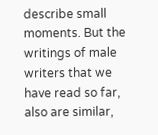describe small moments. But the writings of male writers that we have read so far, also are similar,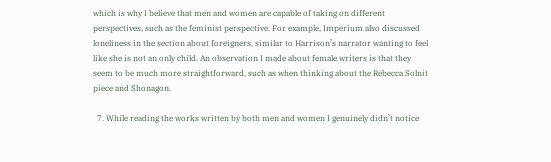which is why I believe that men and women are capable of taking on different perspectives, such as the feminist perspective. For example, Imperium also discussed loneliness in the section about foreigners, similar to Harrison’s narrator wanting to feel like she is not an only child. An observation I made about female writers is that they seem to be much more straightforward, such as when thinking about the Rebecca Solnit piece and Shonagon.

  7. While reading the works written by both men and women I genuinely didn’t notice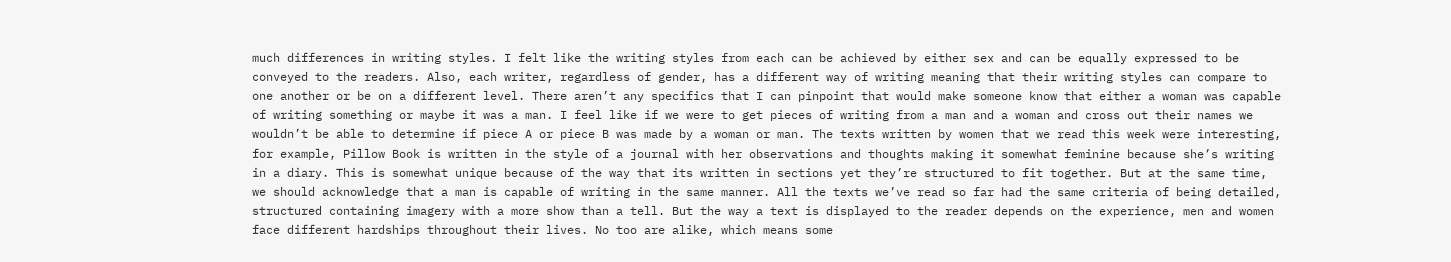much differences in writing styles. I felt like the writing styles from each can be achieved by either sex and can be equally expressed to be conveyed to the readers. Also, each writer, regardless of gender, has a different way of writing meaning that their writing styles can compare to one another or be on a different level. There aren’t any specifics that I can pinpoint that would make someone know that either a woman was capable of writing something or maybe it was a man. I feel like if we were to get pieces of writing from a man and a woman and cross out their names we wouldn’t be able to determine if piece A or piece B was made by a woman or man. The texts written by women that we read this week were interesting, for example, Pillow Book is written in the style of a journal with her observations and thoughts making it somewhat feminine because she’s writing in a diary. This is somewhat unique because of the way that its written in sections yet they’re structured to fit together. But at the same time, we should acknowledge that a man is capable of writing in the same manner. All the texts we’ve read so far had the same criteria of being detailed, structured containing imagery with a more show than a tell. But the way a text is displayed to the reader depends on the experience, men and women face different hardships throughout their lives. No too are alike, which means some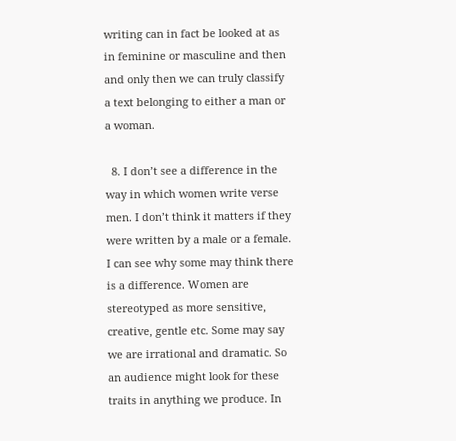writing can in fact be looked at as in feminine or masculine and then and only then we can truly classify a text belonging to either a man or a woman.

  8. I don’t see a difference in the way in which women write verse men. I don’t think it matters if they were written by a male or a female. I can see why some may think there is a difference. Women are stereotyped as more sensitive, creative, gentle etc. Some may say we are irrational and dramatic. So an audience might look for these traits in anything we produce. In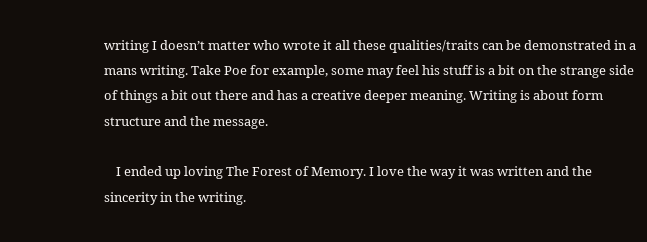writing I doesn’t matter who wrote it all these qualities/traits can be demonstrated in a mans writing. Take Poe for example, some may feel his stuff is a bit on the strange side of things a bit out there and has a creative deeper meaning. Writing is about form structure and the message.

    I ended up loving The Forest of Memory. I love the way it was written and the sincerity in the writing.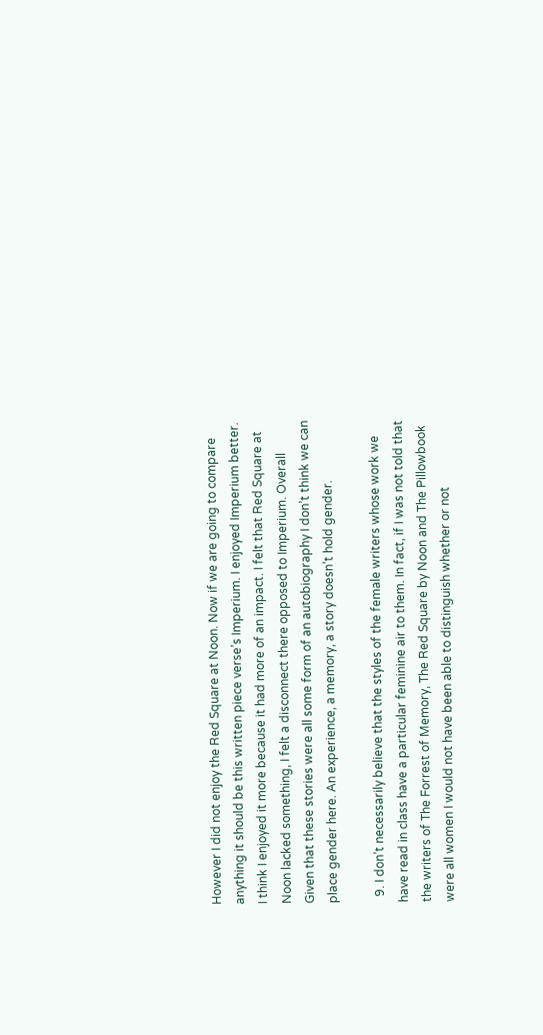However I did not enjoy the Red Square at Noon. Now if we are going to compare anything it should be this written piece verse’s Imperium. I enjoyed Imperium better. I think I enjoyed it more because it had more of an impact. I felt that Red Square at Noon lacked something, I felt a disconnect there opposed to Imperium. Overall Given that these stories were all some form of an autobiography I don’t think we can place gender here. An experience, a memory, a story doesn’t hold gender.

  9. I don’t necessarily believe that the styles of the female writers whose work we have read in class have a particular feminine air to them. In fact, if I was not told that the writers of The Forrest of Memory, The Red Square by Noon and The Pillowbook were all women I would not have been able to distinguish whether or not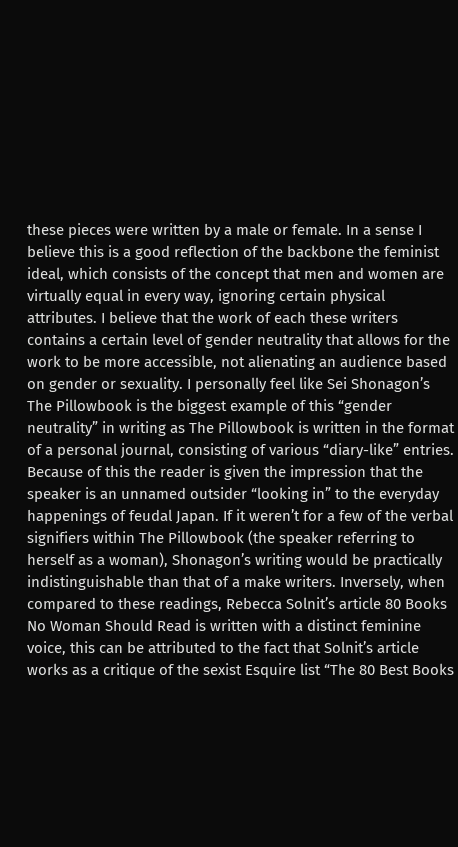these pieces were written by a male or female. In a sense I believe this is a good reflection of the backbone the feminist ideal, which consists of the concept that men and women are virtually equal in every way, ignoring certain physical attributes. I believe that the work of each these writers contains a certain level of gender neutrality that allows for the work to be more accessible, not alienating an audience based on gender or sexuality. I personally feel like Sei Shonagon’s The Pillowbook is the biggest example of this “gender neutrality” in writing as The Pillowbook is written in the format of a personal journal, consisting of various “diary-like” entries. Because of this the reader is given the impression that the speaker is an unnamed outsider “looking in” to the everyday happenings of feudal Japan. If it weren’t for a few of the verbal signifiers within The Pillowbook (the speaker referring to herself as a woman), Shonagon’s writing would be practically indistinguishable than that of a make writers. Inversely, when compared to these readings, Rebecca Solnit’s article 80 Books No Woman Should Read is written with a distinct feminine voice, this can be attributed to the fact that Solnit’s article works as a critique of the sexist Esquire list “The 80 Best Books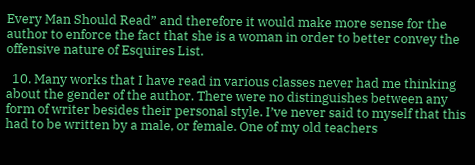Every Man Should Read” and therefore it would make more sense for the author to enforce the fact that she is a woman in order to better convey the offensive nature of Esquires List.

  10. Many works that I have read in various classes never had me thinking about the gender of the author. There were no distinguishes between any form of writer besides their personal style. I’ve never said to myself that this had to be written by a male, or female. One of my old teachers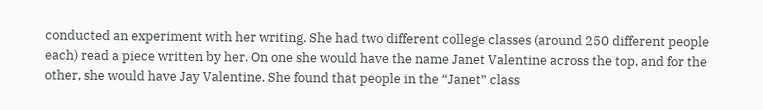conducted an experiment with her writing. She had two different college classes (around 250 different people each) read a piece written by her. On one she would have the name Janet Valentine across the top, and for the other, she would have Jay Valentine. She found that people in the “Janet” class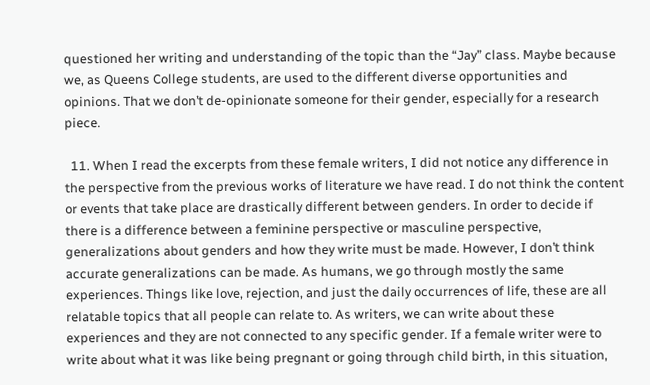questioned her writing and understanding of the topic than the “Jay” class. Maybe because we, as Queens College students, are used to the different diverse opportunities and opinions. That we don’t de-opinionate someone for their gender, especially for a research piece.

  11. When I read the excerpts from these female writers, I did not notice any difference in the perspective from the previous works of literature we have read. I do not think the content or events that take place are drastically different between genders. In order to decide if there is a difference between a feminine perspective or masculine perspective, generalizations about genders and how they write must be made. However, I don’t think accurate generalizations can be made. As humans, we go through mostly the same experiences. Things like love, rejection, and just the daily occurrences of life, these are all relatable topics that all people can relate to. As writers, we can write about these experiences and they are not connected to any specific gender. If a female writer were to write about what it was like being pregnant or going through child birth, in this situation,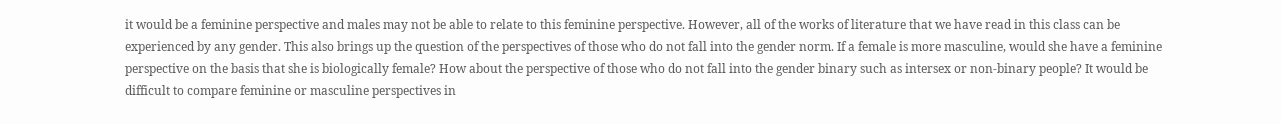it would be a feminine perspective and males may not be able to relate to this feminine perspective. However, all of the works of literature that we have read in this class can be experienced by any gender. This also brings up the question of the perspectives of those who do not fall into the gender norm. If a female is more masculine, would she have a feminine perspective on the basis that she is biologically female? How about the perspective of those who do not fall into the gender binary such as intersex or non-binary people? It would be difficult to compare feminine or masculine perspectives in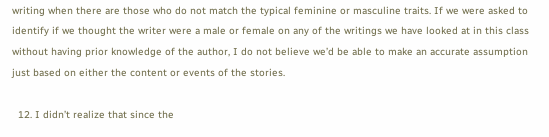writing when there are those who do not match the typical feminine or masculine traits. If we were asked to identify if we thought the writer were a male or female on any of the writings we have looked at in this class without having prior knowledge of the author, I do not believe we’d be able to make an accurate assumption just based on either the content or events of the stories.

  12. I didn’t realize that since the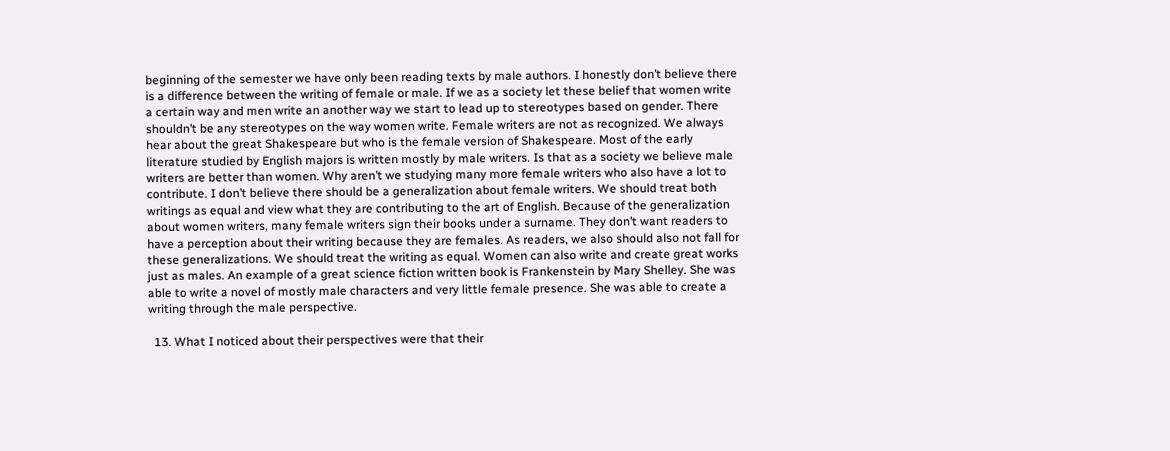beginning of the semester we have only been reading texts by male authors. I honestly don’t believe there is a difference between the writing of female or male. If we as a society let these belief that women write a certain way and men write an another way we start to lead up to stereotypes based on gender. There shouldn’t be any stereotypes on the way women write. Female writers are not as recognized. We always hear about the great Shakespeare but who is the female version of Shakespeare. Most of the early literature studied by English majors is written mostly by male writers. Is that as a society we believe male writers are better than women. Why aren’t we studying many more female writers who also have a lot to contribute. I don’t believe there should be a generalization about female writers. We should treat both writings as equal and view what they are contributing to the art of English. Because of the generalization about women writers, many female writers sign their books under a surname. They don’t want readers to have a perception about their writing because they are females. As readers, we also should also not fall for these generalizations. We should treat the writing as equal. Women can also write and create great works just as males. An example of a great science fiction written book is Frankenstein by Mary Shelley. She was able to write a novel of mostly male characters and very little female presence. She was able to create a writing through the male perspective.

  13. What I noticed about their perspectives were that their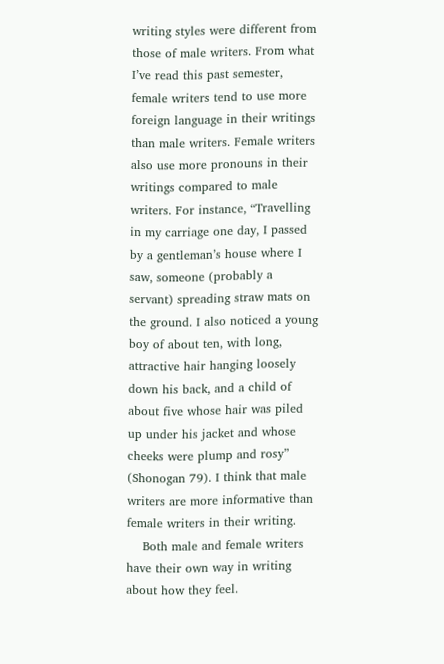writing styles were different from those of male writers. From what I’ve read this past semester, female writers tend to use more foreign language in their writings than male writers. Female writers also use more pronouns in their writings compared to male writers. For instance, “Travelling in my carriage one day, I passed by a gentleman’s house where I saw, someone (probably a servant) spreading straw mats on the ground. I also noticed a young boy of about ten, with long, attractive hair hanging loosely down his back, and a child of about five whose hair was piled up under his jacket and whose cheeks were plump and rosy” (Shonogan 79). I think that male writers are more informative than female writers in their writing.
    Both male and female writers have their own way in writing about how they feel.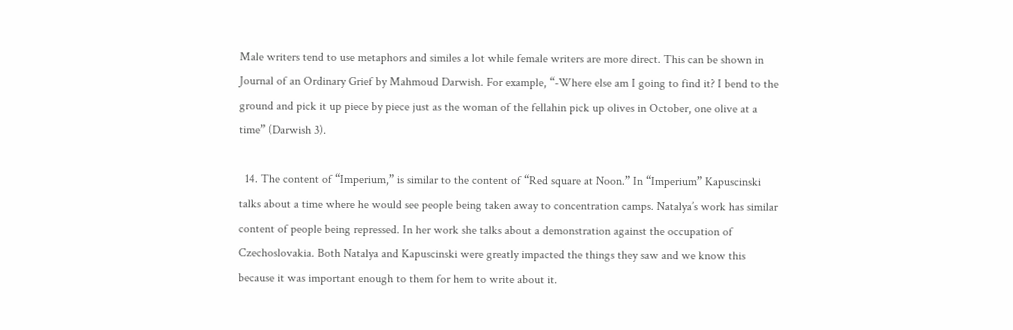Male writers tend to use metaphors and similes a lot while female writers are more direct. This can be shown in Journal of an Ordinary Grief by Mahmoud Darwish. For example, “-Where else am I going to find it? I bend to the ground and pick it up piece by piece just as the woman of the fellahin pick up olives in October, one olive at a time” (Darwish 3).

  14. The content of “Imperium,” is similar to the content of “Red square at Noon.” In “Imperium” Kapuscinski talks about a time where he would see people being taken away to concentration camps. Natalya’s work has similar content of people being repressed. In her work she talks about a demonstration against the occupation of Czechoslovakia. Both Natalya and Kapuscinski were greatly impacted the things they saw and we know this because it was important enough to them for hem to write about it.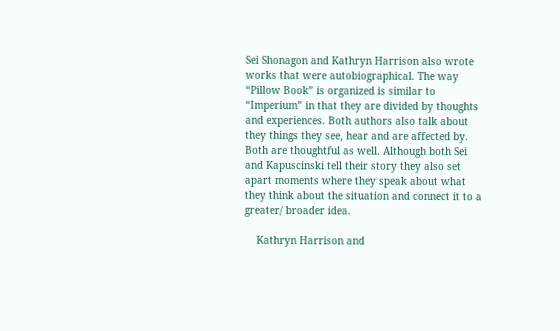Sei Shonagon and Kathryn Harrison also wrote works that were autobiographical. The way “Pillow Book” is organized is similar to “Imperium” in that they are divided by thoughts and experiences. Both authors also talk about they things they see, hear and are affected by. Both are thoughtful as well. Although both Sei and Kapuscinski tell their story they also set apart moments where they speak about what they think about the situation and connect it to a greater/ broader idea.

    Kathryn Harrison and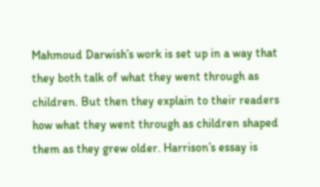Mahmoud Darwish’s work is set up in a way that they both talk of what they went through as children. But then they explain to their readers how what they went through as children shaped them as they grew older. Harrison’s essay is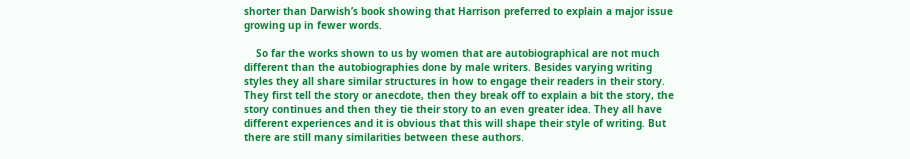shorter than Darwish’s book showing that Harrison preferred to explain a major issue growing up in fewer words.

    So far the works shown to us by women that are autobiographical are not much different than the autobiographies done by male writers. Besides varying writing styles they all share similar structures in how to engage their readers in their story. They first tell the story or anecdote, then they break off to explain a bit the story, the story continues and then they tie their story to an even greater idea. They all have different experiences and it is obvious that this will shape their style of writing. But there are still many similarities between these authors.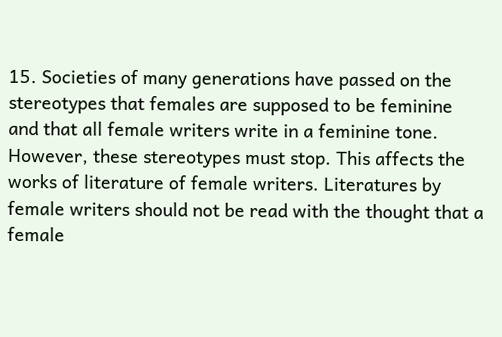15. Societies of many generations have passed on the stereotypes that females are supposed to be feminine and that all female writers write in a feminine tone. However, these stereotypes must stop. This affects the works of literature of female writers. Literatures by female writers should not be read with the thought that a female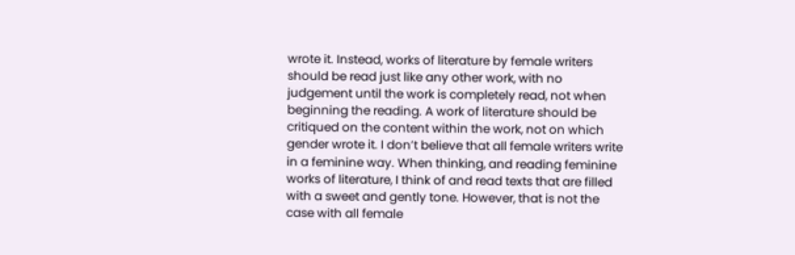wrote it. Instead, works of literature by female writers should be read just like any other work, with no judgement until the work is completely read, not when beginning the reading. A work of literature should be critiqued on the content within the work, not on which gender wrote it. I don’t believe that all female writers write in a feminine way. When thinking, and reading feminine works of literature, I think of and read texts that are filled with a sweet and gently tone. However, that is not the case with all female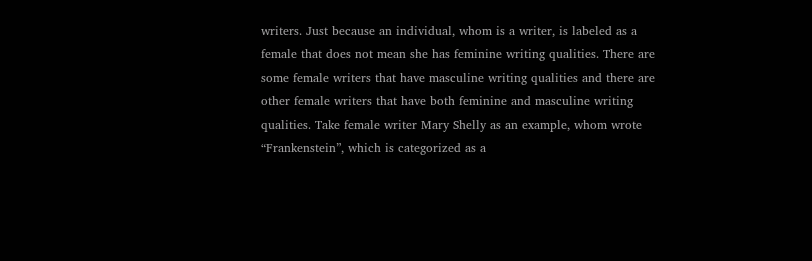writers. Just because an individual, whom is a writer, is labeled as a female that does not mean she has feminine writing qualities. There are some female writers that have masculine writing qualities and there are other female writers that have both feminine and masculine writing qualities. Take female writer Mary Shelly as an example, whom wrote “Frankenstein”, which is categorized as a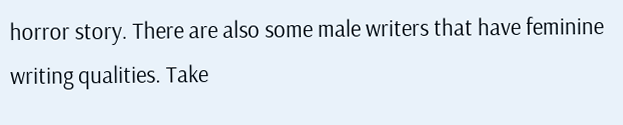horror story. There are also some male writers that have feminine writing qualities. Take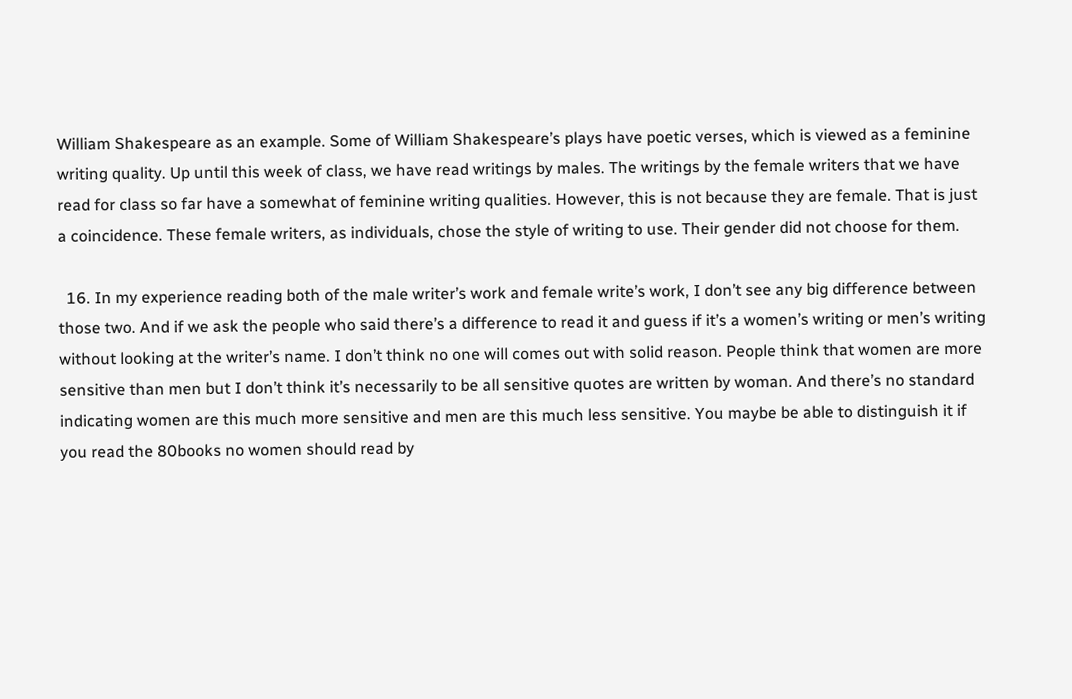William Shakespeare as an example. Some of William Shakespeare’s plays have poetic verses, which is viewed as a feminine writing quality. Up until this week of class, we have read writings by males. The writings by the female writers that we have read for class so far have a somewhat of feminine writing qualities. However, this is not because they are female. That is just a coincidence. These female writers, as individuals, chose the style of writing to use. Their gender did not choose for them.

  16. In my experience reading both of the male writer’s work and female write’s work, I don’t see any big difference between those two. And if we ask the people who said there’s a difference to read it and guess if it’s a women’s writing or men’s writing without looking at the writer’s name. I don’t think no one will comes out with solid reason. People think that women are more sensitive than men but I don’t think it’s necessarily to be all sensitive quotes are written by woman. And there’s no standard indicating women are this much more sensitive and men are this much less sensitive. You maybe be able to distinguish it if you read the 80books no women should read by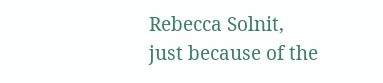Rebecca Solnit, just because of the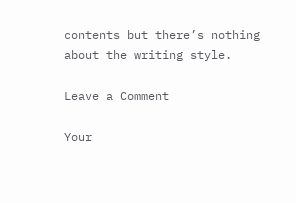contents but there’s nothing about the writing style.

Leave a Comment

Your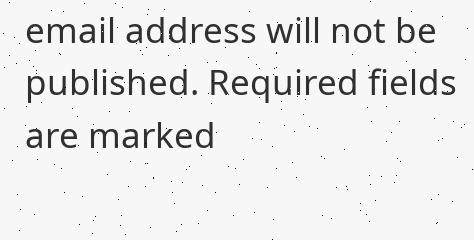email address will not be published. Required fields are marked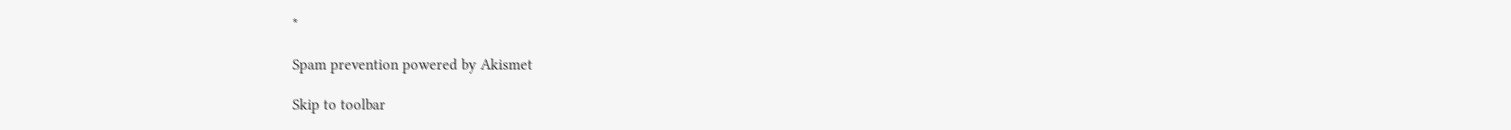*

Spam prevention powered by Akismet

Skip to toolbar